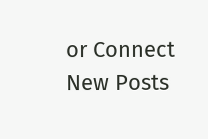or Connect
New Posts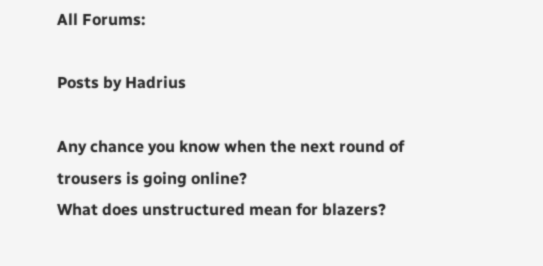All Forums:

Posts by Hadrius

Any chance you know when the next round of trousers is going online?
What does unstructured mean for blazers?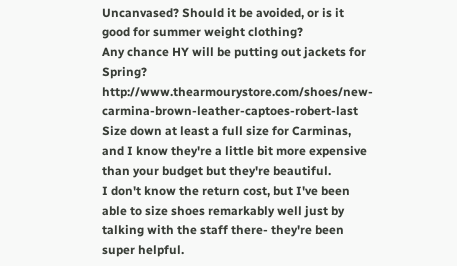Uncanvased? Should it be avoided, or is it good for summer weight clothing?
Any chance HY will be putting out jackets for Spring?
http://www.thearmourystore.com/shoes/new-carmina-brown-leather-captoes-robert-last   Size down at least a full size for Carminas, and I know they're a little bit more expensive than your budget but they're beautiful.
I don't know the return cost, but I've been able to size shoes remarkably well just by talking with the staff there- they're been super helpful.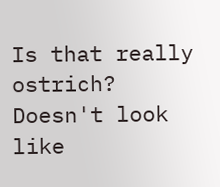Is that really ostrich? Doesn't look like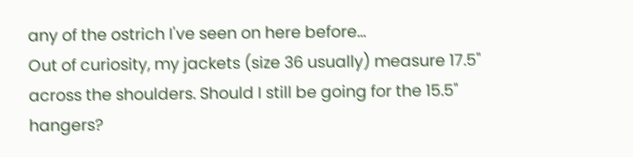any of the ostrich I've seen on here before...
Out of curiosity, my jackets (size 36 usually) measure 17.5" across the shoulders. Should I still be going for the 15.5" hangers?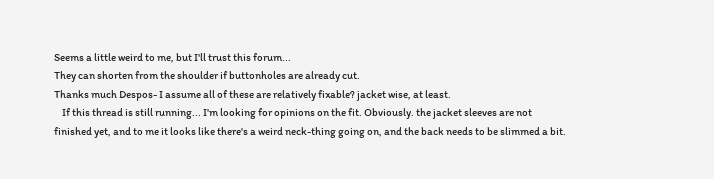Seems a little weird to me, but I'll trust this forum...
They can shorten from the shoulder if buttonholes are already cut.
Thanks much Despos- I assume all of these are relatively fixable? jacket wise, at least.
    If this thread is still running... I'm looking for opinions on the fit. Obviously. the jacket sleeves are not finished yet, and to me it looks like there's a weird neck-thing going on, and the back needs to be slimmed a bit.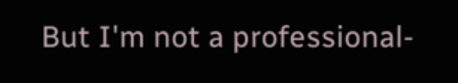But I'm not a professional-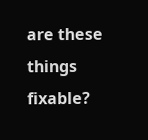are these things fixable?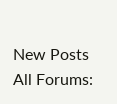New Posts  All Forums: